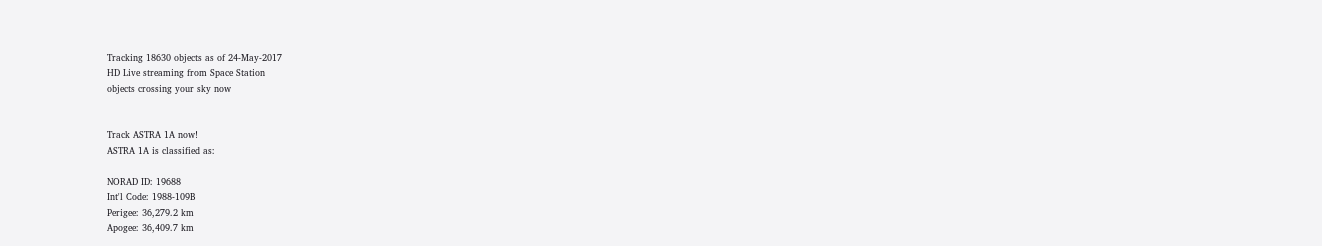Tracking 18630 objects as of 24-May-2017
HD Live streaming from Space Station
objects crossing your sky now


Track ASTRA 1A now!
ASTRA 1A is classified as:

NORAD ID: 19688
Int'l Code: 1988-109B
Perigee: 36,279.2 km
Apogee: 36,409.7 km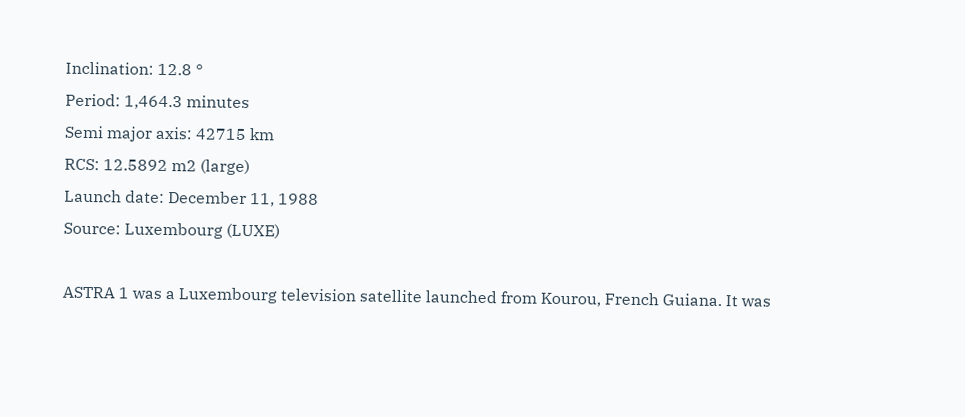Inclination: 12.8 °
Period: 1,464.3 minutes
Semi major axis: 42715 km
RCS: 12.5892 m2 (large)
Launch date: December 11, 1988
Source: Luxembourg (LUXE)

ASTRA 1 was a Luxembourg television satellite launched from Kourou, French Guiana. It was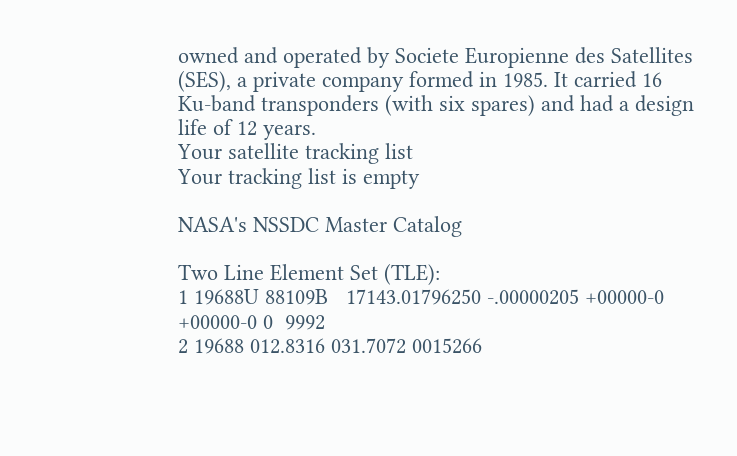owned and operated by Societe Europienne des Satellites (SES), a private company formed in 1985. It carried 16 Ku-band transponders (with six spares) and had a design life of 12 years.
Your satellite tracking list
Your tracking list is empty

NASA's NSSDC Master Catalog

Two Line Element Set (TLE):
1 19688U 88109B   17143.01796250 -.00000205 +00000-0 +00000-0 0  9992
2 19688 012.8316 031.7072 0015266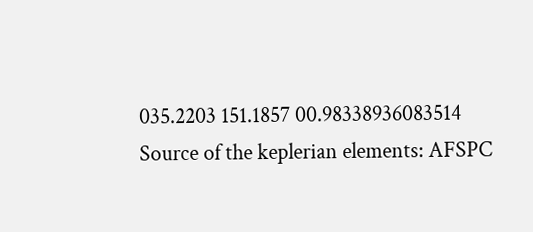035.2203 151.1857 00.98338936083514
Source of the keplerian elements: AFSPC